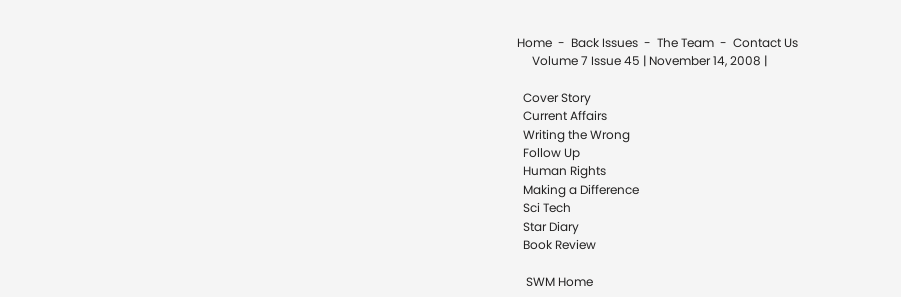Home  -  Back Issues  -  The Team  -  Contact Us
     Volume 7 Issue 45 | November 14, 2008 |

  Cover Story
  Current Affairs
  Writing the Wrong
  Follow Up
  Human Rights
  Making a Difference
  Sci Tech
  Star Diary
  Book Review

   SWM Home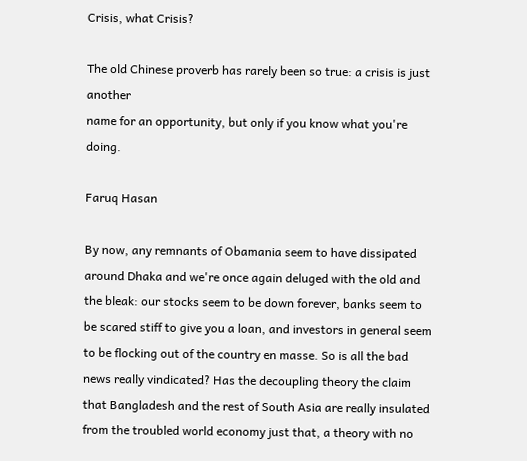Crisis, what Crisis?

The old Chinese proverb has rarely been so true: a crisis is just another
name for an opportunity, but only if you know what you're doing.

Faruq Hasan

By now, any remnants of Obamania seem to have dissipated around Dhaka and we're once again deluged with the old and the bleak: our stocks seem to be down forever, banks seem to be scared stiff to give you a loan, and investors in general seem to be flocking out of the country en masse. So is all the bad news really vindicated? Has the decoupling theory the claim that Bangladesh and the rest of South Asia are really insulated from the troubled world economy just that, a theory with no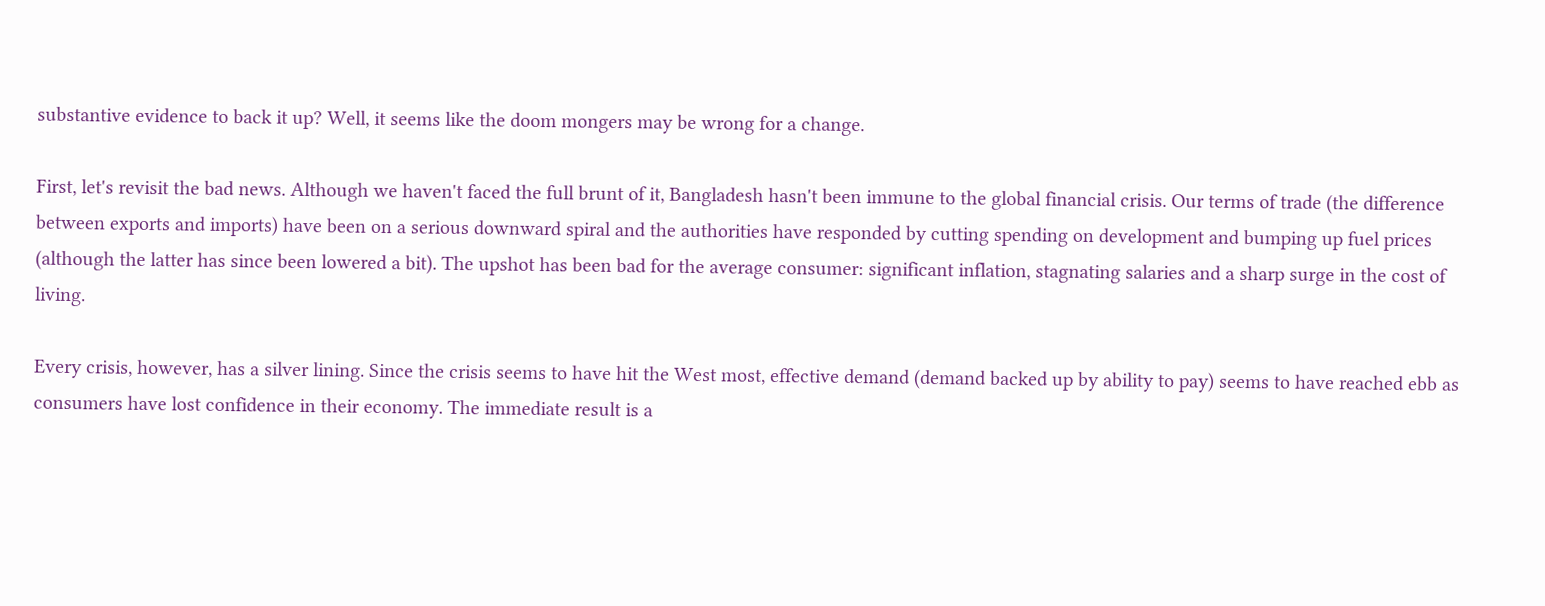substantive evidence to back it up? Well, it seems like the doom mongers may be wrong for a change.

First, let's revisit the bad news. Although we haven't faced the full brunt of it, Bangladesh hasn't been immune to the global financial crisis. Our terms of trade (the difference between exports and imports) have been on a serious downward spiral and the authorities have responded by cutting spending on development and bumping up fuel prices (although the latter has since been lowered a bit). The upshot has been bad for the average consumer: significant inflation, stagnating salaries and a sharp surge in the cost of living.

Every crisis, however, has a silver lining. Since the crisis seems to have hit the West most, effective demand (demand backed up by ability to pay) seems to have reached ebb as consumers have lost confidence in their economy. The immediate result is a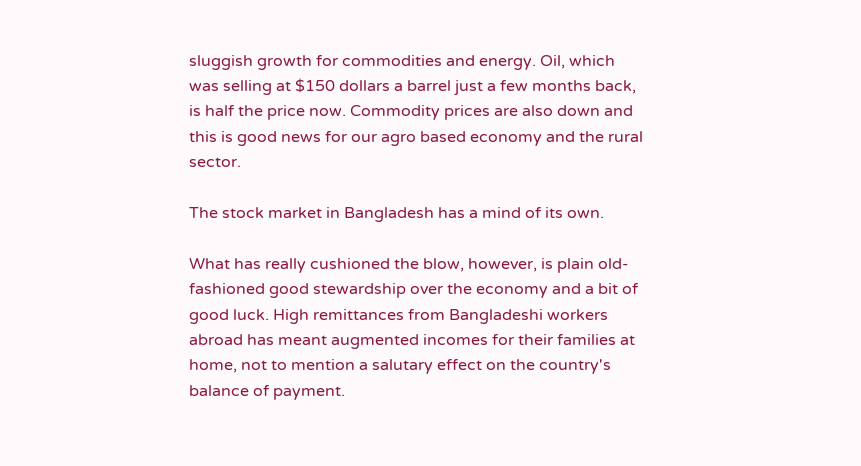sluggish growth for commodities and energy. Oil, which was selling at $150 dollars a barrel just a few months back, is half the price now. Commodity prices are also down and this is good news for our agro based economy and the rural sector.

The stock market in Bangladesh has a mind of its own.

What has really cushioned the blow, however, is plain old-fashioned good stewardship over the economy and a bit of good luck. High remittances from Bangladeshi workers abroad has meant augmented incomes for their families at home, not to mention a salutary effect on the country's balance of payment.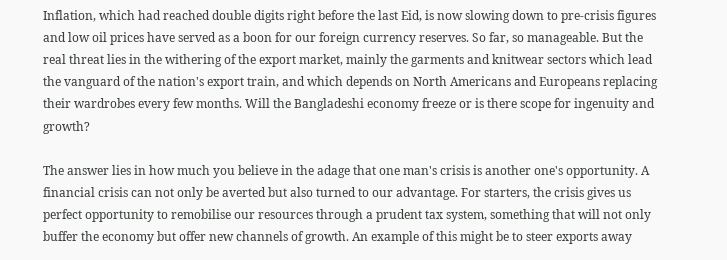Inflation, which had reached double digits right before the last Eid, is now slowing down to pre-crisis figures and low oil prices have served as a boon for our foreign currency reserves. So far, so manageable. But the real threat lies in the withering of the export market, mainly the garments and knitwear sectors which lead the vanguard of the nation's export train, and which depends on North Americans and Europeans replacing their wardrobes every few months. Will the Bangladeshi economy freeze or is there scope for ingenuity and growth?

The answer lies in how much you believe in the adage that one man's crisis is another one's opportunity. A financial crisis can not only be averted but also turned to our advantage. For starters, the crisis gives us perfect opportunity to remobilise our resources through a prudent tax system, something that will not only buffer the economy but offer new channels of growth. An example of this might be to steer exports away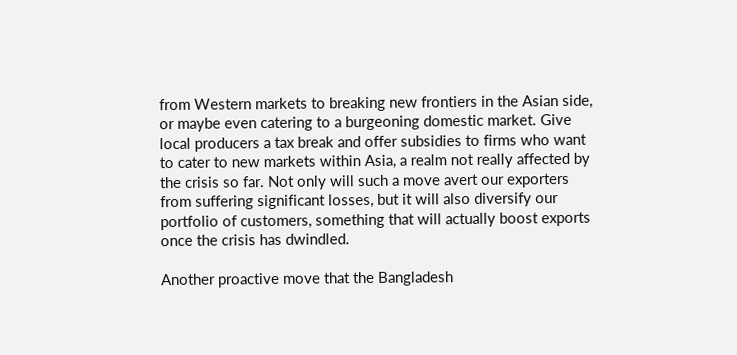from Western markets to breaking new frontiers in the Asian side, or maybe even catering to a burgeoning domestic market. Give local producers a tax break and offer subsidies to firms who want to cater to new markets within Asia, a realm not really affected by the crisis so far. Not only will such a move avert our exporters from suffering significant losses, but it will also diversify our portfolio of customers, something that will actually boost exports once the crisis has dwindled.

Another proactive move that the Bangladesh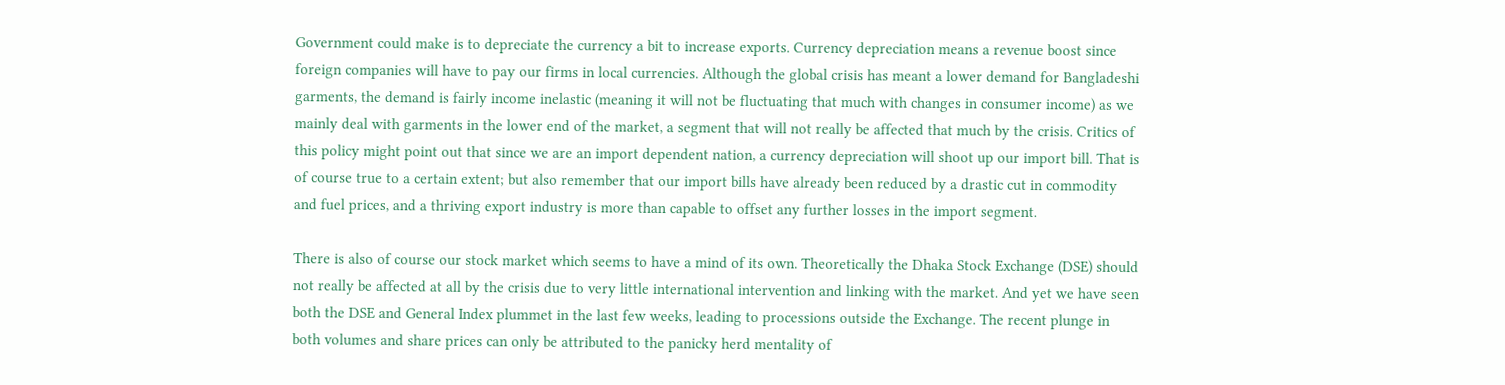Government could make is to depreciate the currency a bit to increase exports. Currency depreciation means a revenue boost since foreign companies will have to pay our firms in local currencies. Although the global crisis has meant a lower demand for Bangladeshi garments, the demand is fairly income inelastic (meaning it will not be fluctuating that much with changes in consumer income) as we mainly deal with garments in the lower end of the market, a segment that will not really be affected that much by the crisis. Critics of this policy might point out that since we are an import dependent nation, a currency depreciation will shoot up our import bill. That is of course true to a certain extent; but also remember that our import bills have already been reduced by a drastic cut in commodity and fuel prices, and a thriving export industry is more than capable to offset any further losses in the import segment.

There is also of course our stock market which seems to have a mind of its own. Theoretically the Dhaka Stock Exchange (DSE) should not really be affected at all by the crisis due to very little international intervention and linking with the market. And yet we have seen both the DSE and General Index plummet in the last few weeks, leading to processions outside the Exchange. The recent plunge in both volumes and share prices can only be attributed to the panicky herd mentality of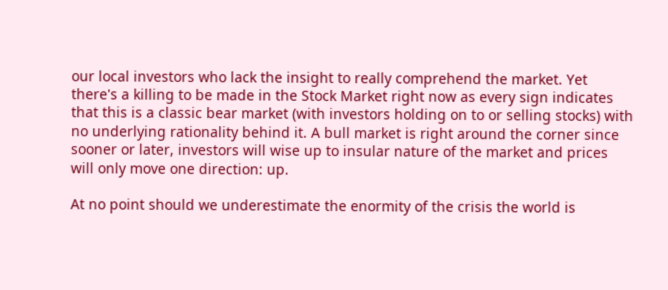our local investors who lack the insight to really comprehend the market. Yet there's a killing to be made in the Stock Market right now as every sign indicates that this is a classic bear market (with investors holding on to or selling stocks) with no underlying rationality behind it. A bull market is right around the corner since sooner or later, investors will wise up to insular nature of the market and prices will only move one direction: up.

At no point should we underestimate the enormity of the crisis the world is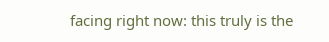facing right now: this truly is the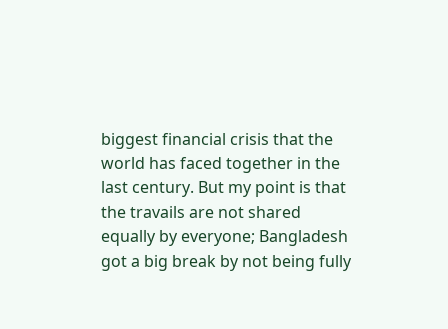biggest financial crisis that the world has faced together in the last century. But my point is that the travails are not shared equally by everyone; Bangladesh got a big break by not being fully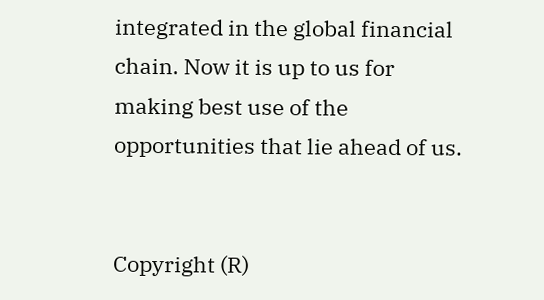integrated in the global financial chain. Now it is up to us for making best use of the opportunities that lie ahead of us.


Copyright (R)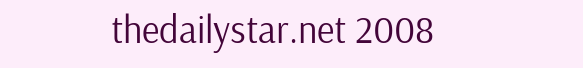thedailystar.net 2008